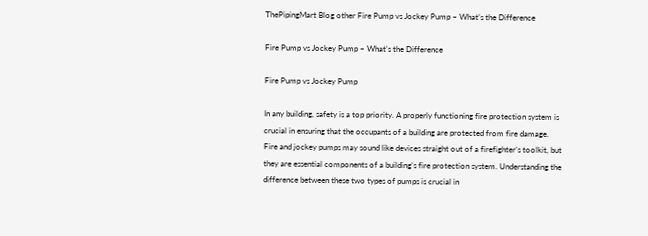ThePipingMart Blog other Fire Pump vs Jockey Pump – What’s the Difference

Fire Pump vs Jockey Pump – What’s the Difference

Fire Pump vs Jockey Pump

In any building, safety is a top priority. A properly functioning fire protection system is crucial in ensuring that the occupants of a building are protected from fire damage. Fire and jockey pumps may sound like devices straight out of a firefighter’s toolkit, but they are essential components of a building’s fire protection system. Understanding the difference between these two types of pumps is crucial in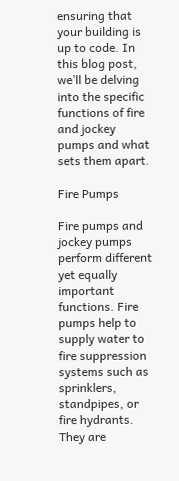ensuring that your building is up to code. In this blog post, we’ll be delving into the specific functions of fire and jockey pumps and what sets them apart.

Fire Pumps

Fire pumps and jockey pumps perform different yet equally important functions. Fire pumps help to supply water to fire suppression systems such as sprinklers, standpipes, or fire hydrants. They are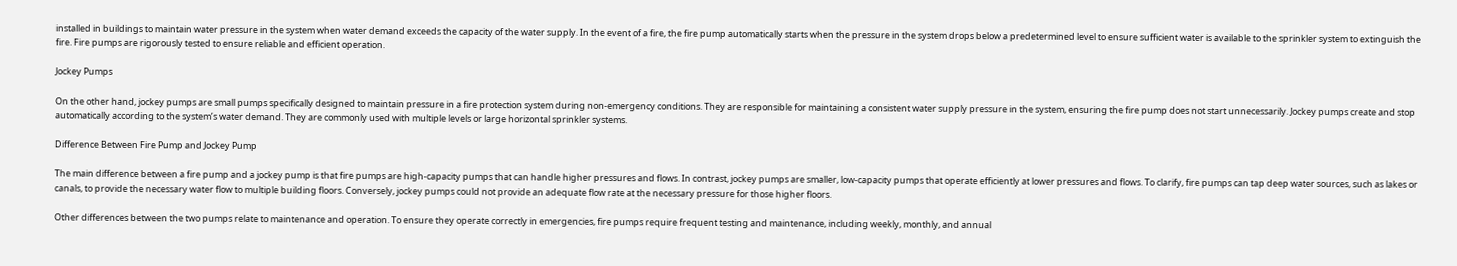installed in buildings to maintain water pressure in the system when water demand exceeds the capacity of the water supply. In the event of a fire, the fire pump automatically starts when the pressure in the system drops below a predetermined level to ensure sufficient water is available to the sprinkler system to extinguish the fire. Fire pumps are rigorously tested to ensure reliable and efficient operation.

Jockey Pumps

On the other hand, jockey pumps are small pumps specifically designed to maintain pressure in a fire protection system during non-emergency conditions. They are responsible for maintaining a consistent water supply pressure in the system, ensuring the fire pump does not start unnecessarily. Jockey pumps create and stop automatically according to the system’s water demand. They are commonly used with multiple levels or large horizontal sprinkler systems.

Difference Between Fire Pump and Jockey Pump

The main difference between a fire pump and a jockey pump is that fire pumps are high-capacity pumps that can handle higher pressures and flows. In contrast, jockey pumps are smaller, low-capacity pumps that operate efficiently at lower pressures and flows. To clarify, fire pumps can tap deep water sources, such as lakes or canals, to provide the necessary water flow to multiple building floors. Conversely, jockey pumps could not provide an adequate flow rate at the necessary pressure for those higher floors.

Other differences between the two pumps relate to maintenance and operation. To ensure they operate correctly in emergencies, fire pumps require frequent testing and maintenance, including weekly, monthly, and annual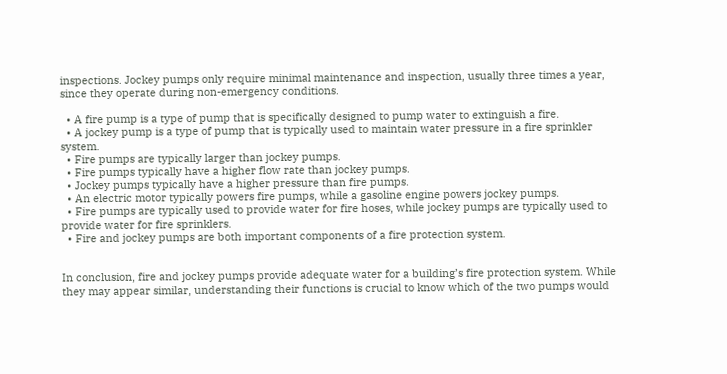inspections. Jockey pumps only require minimal maintenance and inspection, usually three times a year, since they operate during non-emergency conditions.

  • A fire pump is a type of pump that is specifically designed to pump water to extinguish a fire.
  • A jockey pump is a type of pump that is typically used to maintain water pressure in a fire sprinkler system.
  • Fire pumps are typically larger than jockey pumps.
  • Fire pumps typically have a higher flow rate than jockey pumps.
  • Jockey pumps typically have a higher pressure than fire pumps.
  • An electric motor typically powers fire pumps, while a gasoline engine powers jockey pumps.
  • Fire pumps are typically used to provide water for fire hoses, while jockey pumps are typically used to provide water for fire sprinklers.
  • Fire and jockey pumps are both important components of a fire protection system.


In conclusion, fire and jockey pumps provide adequate water for a building’s fire protection system. While they may appear similar, understanding their functions is crucial to know which of the two pumps would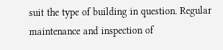suit the type of building in question. Regular maintenance and inspection of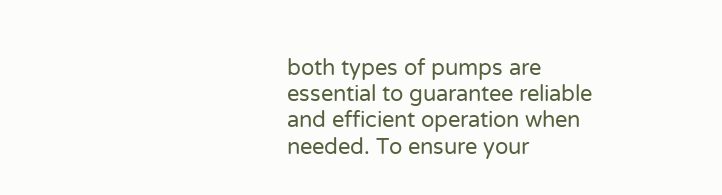both types of pumps are essential to guarantee reliable and efficient operation when needed. To ensure your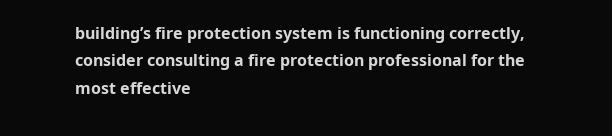building’s fire protection system is functioning correctly, consider consulting a fire protection professional for the most effective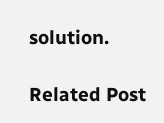solution.

Related Post